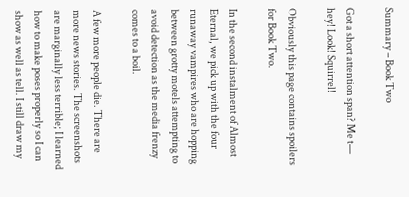Summary – Book Two

Got a short attention span? Me t— hey! Look! Squirrel!

Obviously this page contains spoilers for Book Two.

In the second instalment of Almost Eternal, we pick up with the four runaway vampires who are hopping between grotty motels attempting to avoid detection as the media frenzy comes to a boil.

A few more people die. There are more news stories. The screenshots are marginally less terrible; I learned how to make poses properly so I can show as well as tell. I still draw my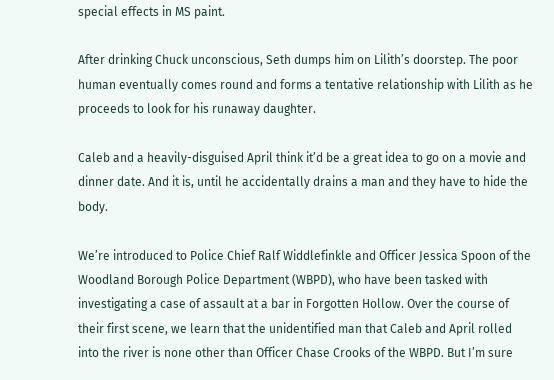special effects in MS paint.

After drinking Chuck unconscious, Seth dumps him on Lilith’s doorstep. The poor human eventually comes round and forms a tentative relationship with Lilith as he proceeds to look for his runaway daughter.

Caleb and a heavily-disguised April think it’d be a great idea to go on a movie and dinner date. And it is, until he accidentally drains a man and they have to hide the body.

We’re introduced to Police Chief Ralf Widdlefinkle and Officer Jessica Spoon of the Woodland Borough Police Department (WBPD), who have been tasked with investigating a case of assault at a bar in Forgotten Hollow. Over the course of their first scene, we learn that the unidentified man that Caleb and April rolled into the river is none other than Officer Chase Crooks of the WBPD. But I’m sure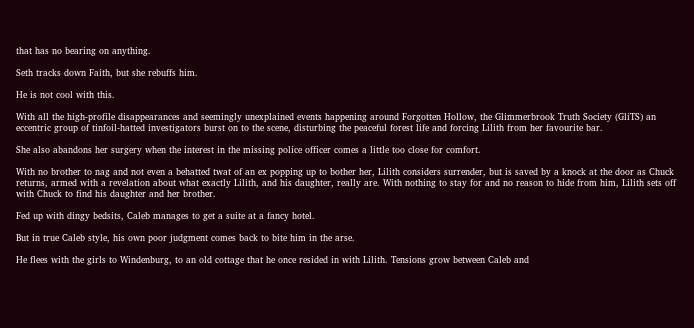that has no bearing on anything.

Seth tracks down Faith, but she rebuffs him.

He is not cool with this.

With all the high-profile disappearances and seemingly unexplained events happening around Forgotten Hollow, the Glimmerbrook Truth Society (GliTS) an eccentric group of tinfoil-hatted investigators burst on to the scene, disturbing the peaceful forest life and forcing Lilith from her favourite bar.

She also abandons her surgery when the interest in the missing police officer comes a little too close for comfort.

With no brother to nag and not even a behatted twat of an ex popping up to bother her, Lilith considers surrender, but is saved by a knock at the door as Chuck returns, armed with a revelation about what exactly Lilith, and his daughter, really are. With nothing to stay for and no reason to hide from him, Lilith sets off with Chuck to find his daughter and her brother.

Fed up with dingy bedsits, Caleb manages to get a suite at a fancy hotel.

But in true Caleb style, his own poor judgment comes back to bite him in the arse.

He flees with the girls to Windenburg, to an old cottage that he once resided in with Lilith. Tensions grow between Caleb and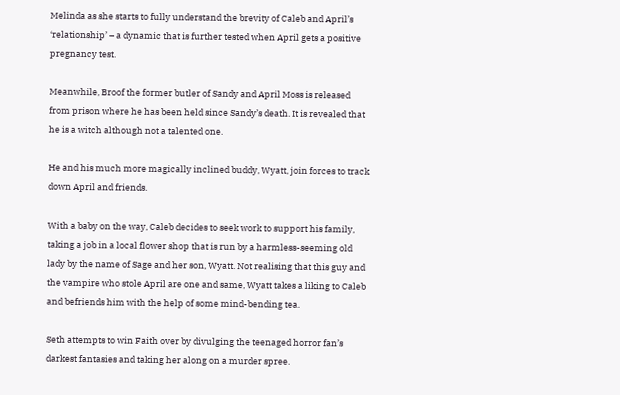Melinda as she starts to fully understand the brevity of Caleb and April’s ‘relationship’ – a dynamic that is further tested when April gets a positive pregnancy test.

Meanwhile, Broof the former butler of Sandy and April Moss is released from prison where he has been held since Sandy’s death. It is revealed that he is a witch although not a talented one.

He and his much more magically inclined buddy, Wyatt, join forces to track down April and friends.

With a baby on the way, Caleb decides to seek work to support his family, taking a job in a local flower shop that is run by a harmless-seeming old lady by the name of Sage and her son, Wyatt. Not realising that this guy and the vampire who stole April are one and same, Wyatt takes a liking to Caleb and befriends him with the help of some mind-bending tea.

Seth attempts to win Faith over by divulging the teenaged horror fan’s darkest fantasies and taking her along on a murder spree.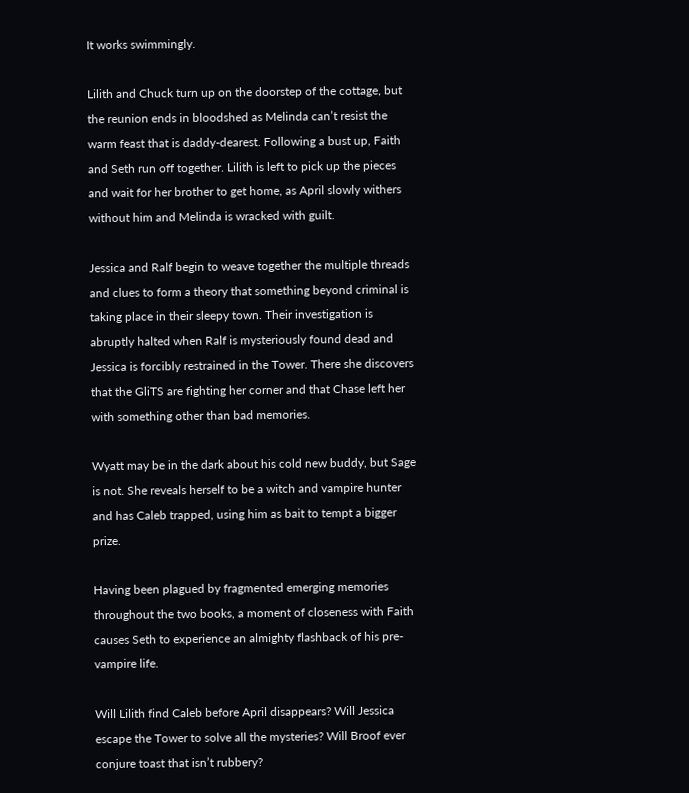It works swimmingly.

Lilith and Chuck turn up on the doorstep of the cottage, but the reunion ends in bloodshed as Melinda can’t resist the warm feast that is daddy-dearest. Following a bust up, Faith and Seth run off together. Lilith is left to pick up the pieces and wait for her brother to get home, as April slowly withers without him and Melinda is wracked with guilt.

Jessica and Ralf begin to weave together the multiple threads and clues to form a theory that something beyond criminal is taking place in their sleepy town. Their investigation is abruptly halted when Ralf is mysteriously found dead and Jessica is forcibly restrained in the Tower. There she discovers that the GliTS are fighting her corner and that Chase left her with something other than bad memories.

Wyatt may be in the dark about his cold new buddy, but Sage is not. She reveals herself to be a witch and vampire hunter and has Caleb trapped, using him as bait to tempt a bigger prize.

Having been plagued by fragmented emerging memories throughout the two books, a moment of closeness with Faith causes Seth to experience an almighty flashback of his pre-vampire life.

Will Lilith find Caleb before April disappears? Will Jessica escape the Tower to solve all the mysteries? Will Broof ever conjure toast that isn’t rubbery?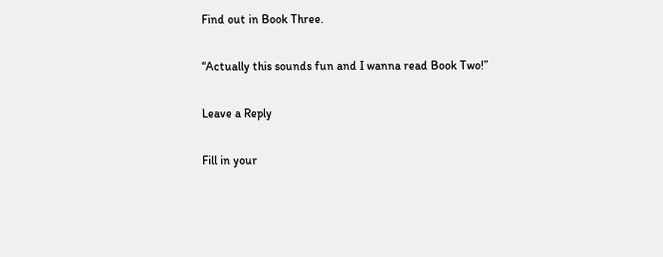Find out in Book Three.

“Actually this sounds fun and I wanna read Book Two!”

Leave a Reply

Fill in your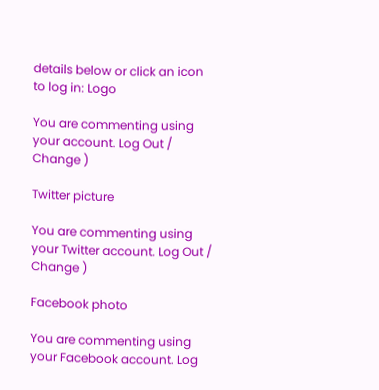details below or click an icon to log in: Logo

You are commenting using your account. Log Out /  Change )

Twitter picture

You are commenting using your Twitter account. Log Out /  Change )

Facebook photo

You are commenting using your Facebook account. Log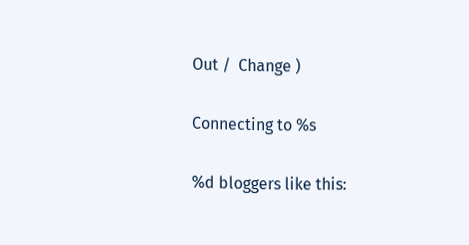Out /  Change )

Connecting to %s

%d bloggers like this: